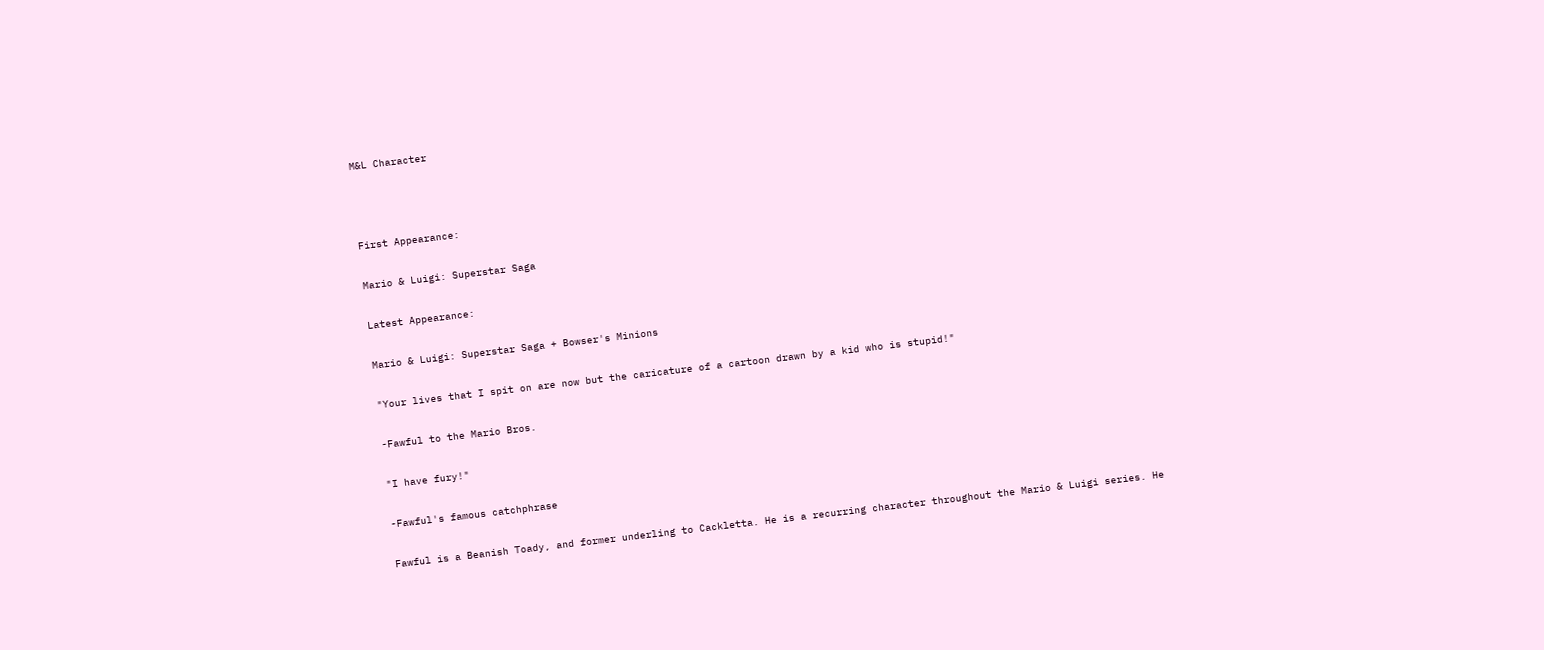M&L Character



First Appearance:

Mario & Luigi: Superstar Saga

Latest Appearance:

Mario & Luigi: Superstar Saga + Bowser's Minions

"Your lives that I spit on are now but the caricature of a cartoon drawn by a kid who is stupid!"

-Fawful to the Mario Bros.

"I have fury!"

-Fawful's famous catchphrase

Fawful is a Beanish Toady, and former underling to Cackletta. He is a recurring character throughout the Mario & Luigi series. He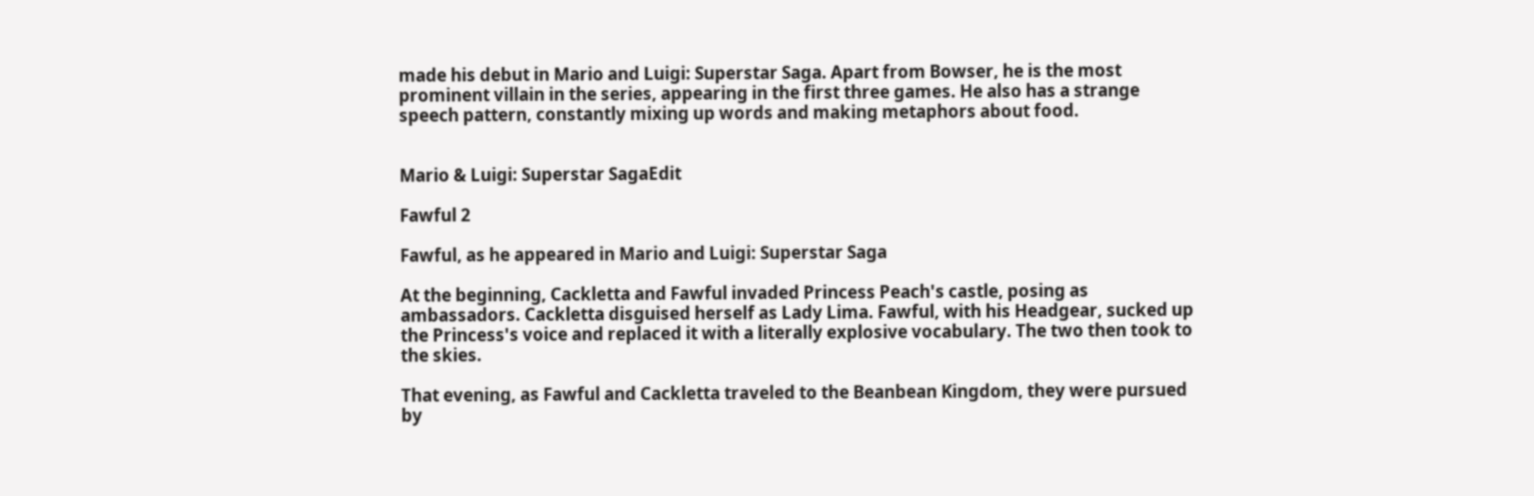made his debut in Mario and Luigi: Superstar Saga. Apart from Bowser, he is the most prominent villain in the series, appearing in the first three games. He also has a strange speech pattern, constantly mixing up words and making metaphors about food.


Mario & Luigi: Superstar SagaEdit

Fawful 2

Fawful, as he appeared in Mario and Luigi: Superstar Saga

At the beginning, Cackletta and Fawful invaded Princess Peach's castle, posing as ambassadors. Cackletta disguised herself as Lady Lima. Fawful, with his Headgear, sucked up the Princess's voice and replaced it with a literally explosive vocabulary. The two then took to the skies.

That evening, as Fawful and Cackletta traveled to the Beanbean Kingdom, they were pursued by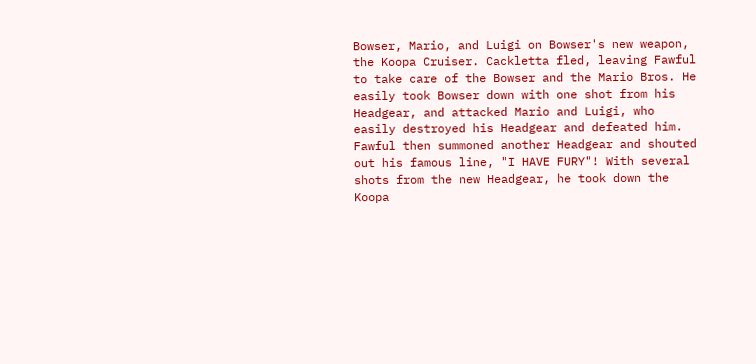Bowser, Mario, and Luigi on Bowser's new weapon, the Koopa Cruiser. Cackletta fled, leaving Fawful to take care of the Bowser and the Mario Bros. He easily took Bowser down with one shot from his Headgear, and attacked Mario and Luigi, who easily destroyed his Headgear and defeated him. Fawful then summoned another Headgear and shouted out his famous line, "I HAVE FURY"! With several shots from the new Headgear, he took down the Koopa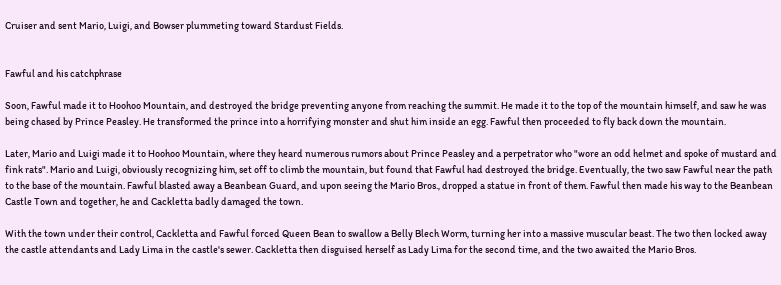Cruiser and sent Mario, Luigi, and Bowser plummeting toward Stardust Fields.


Fawful and his catchphrase

Soon, Fawful made it to Hoohoo Mountain, and destroyed the bridge preventing anyone from reaching the summit. He made it to the top of the mountain himself, and saw he was being chased by Prince Peasley. He transformed the prince into a horrifying monster and shut him inside an egg. Fawful then proceeded to fly back down the mountain.

Later, Mario and Luigi made it to Hoohoo Mountain, where they heard numerous rumors about Prince Peasley and a perpetrator who "wore an odd helmet and spoke of mustard and fink rats". Mario and Luigi, obviously recognizing him, set off to climb the mountain, but found that Fawful had destroyed the bridge. Eventually, the two saw Fawful near the path to the base of the mountain. Fawful blasted away a Beanbean Guard, and upon seeing the Mario Bros., dropped a statue in front of them. Fawful then made his way to the Beanbean Castle Town and together, he and Cackletta badly damaged the town.

With the town under their control, Cackletta and Fawful forced Queen Bean to swallow a Belly Blech Worm, turning her into a massive muscular beast. The two then locked away the castle attendants and Lady Lima in the castle's sewer. Cackletta then disguised herself as Lady Lima for the second time, and the two awaited the Mario Bros.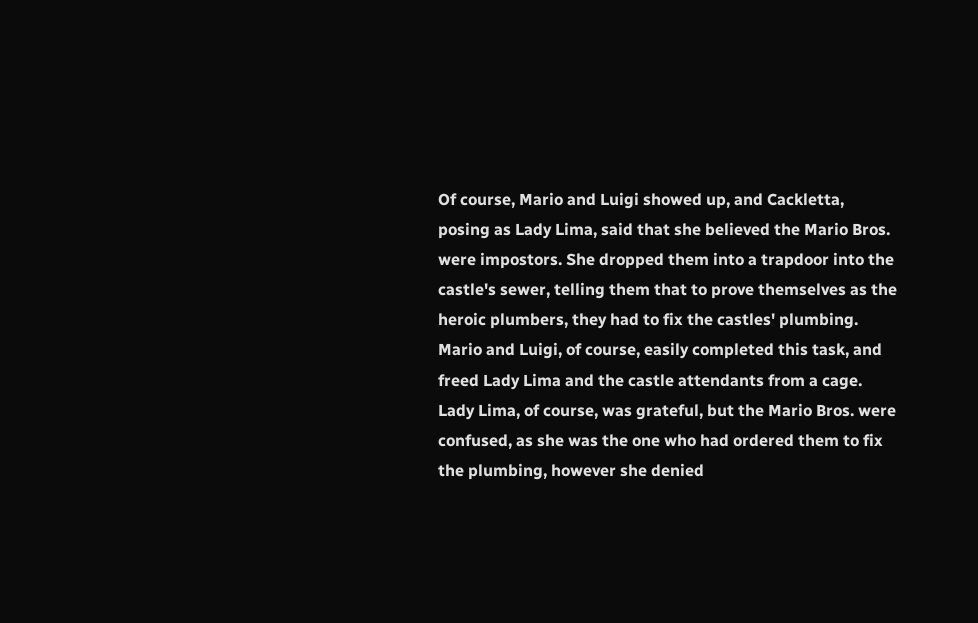Of course, Mario and Luigi showed up, and Cackletta, posing as Lady Lima, said that she believed the Mario Bros. were impostors. She dropped them into a trapdoor into the castle's sewer, telling them that to prove themselves as the heroic plumbers, they had to fix the castles' plumbing. Mario and Luigi, of course, easily completed this task, and freed Lady Lima and the castle attendants from a cage. Lady Lima, of course, was grateful, but the Mario Bros. were confused, as she was the one who had ordered them to fix the plumbing, however she denied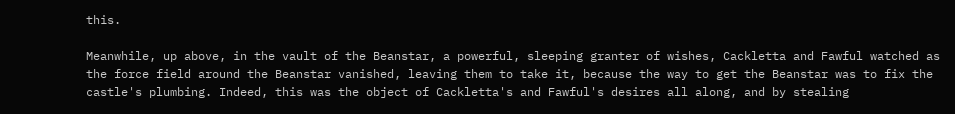this.

Meanwhile, up above, in the vault of the Beanstar, a powerful, sleeping granter of wishes, Cackletta and Fawful watched as the force field around the Beanstar vanished, leaving them to take it, because the way to get the Beanstar was to fix the castle's plumbing. Indeed, this was the object of Cackletta's and Fawful's desires all along, and by stealing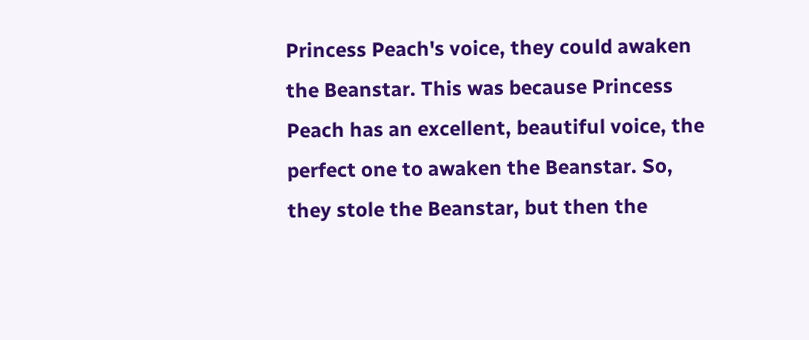Princess Peach's voice, they could awaken the Beanstar. This was because Princess Peach has an excellent, beautiful voice, the perfect one to awaken the Beanstar. So, they stole the Beanstar, but then the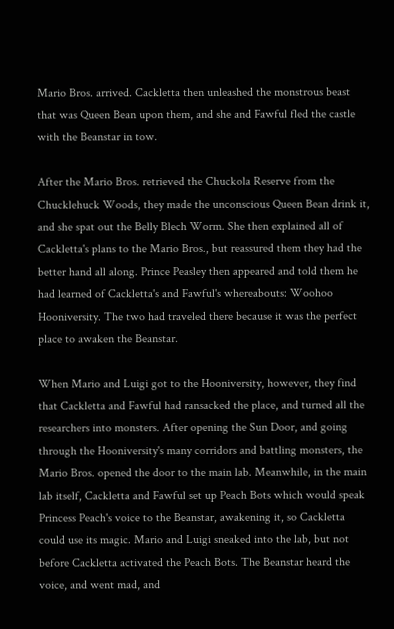Mario Bros. arrived. Cackletta then unleashed the monstrous beast that was Queen Bean upon them, and she and Fawful fled the castle with the Beanstar in tow.

After the Mario Bros. retrieved the Chuckola Reserve from the Chucklehuck Woods, they made the unconscious Queen Bean drink it, and she spat out the Belly Blech Worm. She then explained all of Cackletta's plans to the Mario Bros., but reassured them they had the better hand all along. Prince Peasley then appeared and told them he had learned of Cackletta's and Fawful's whereabouts: Woohoo Hooniversity. The two had traveled there because it was the perfect place to awaken the Beanstar.

When Mario and Luigi got to the Hooniversity, however, they find that Cackletta and Fawful had ransacked the place, and turned all the researchers into monsters. After opening the Sun Door, and going through the Hooniversity's many corridors and battling monsters, the Mario Bros. opened the door to the main lab. Meanwhile, in the main lab itself, Cackletta and Fawful set up Peach Bots which would speak Princess Peach's voice to the Beanstar, awakening it, so Cackletta could use its magic. Mario and Luigi sneaked into the lab, but not before Cackletta activated the Peach Bots. The Beanstar heard the voice, and went mad, and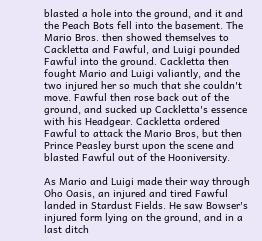blasted a hole into the ground, and it and the Peach Bots fell into the basement. The Mario Bros. then showed themselves to Cackletta and Fawful, and Luigi pounded Fawful into the ground. Cackletta then fought Mario and Luigi valiantly, and the two injured her so much that she couldn't move. Fawful then rose back out of the ground, and sucked up Cackletta's essence with his Headgear. Cackletta ordered Fawful to attack the Mario Bros, but then Prince Peasley burst upon the scene and blasted Fawful out of the Hooniversity.

As Mario and Luigi made their way through Oho Oasis, an injured and tired Fawful landed in Stardust Fields. He saw Bowser's injured form lying on the ground, and in a last ditch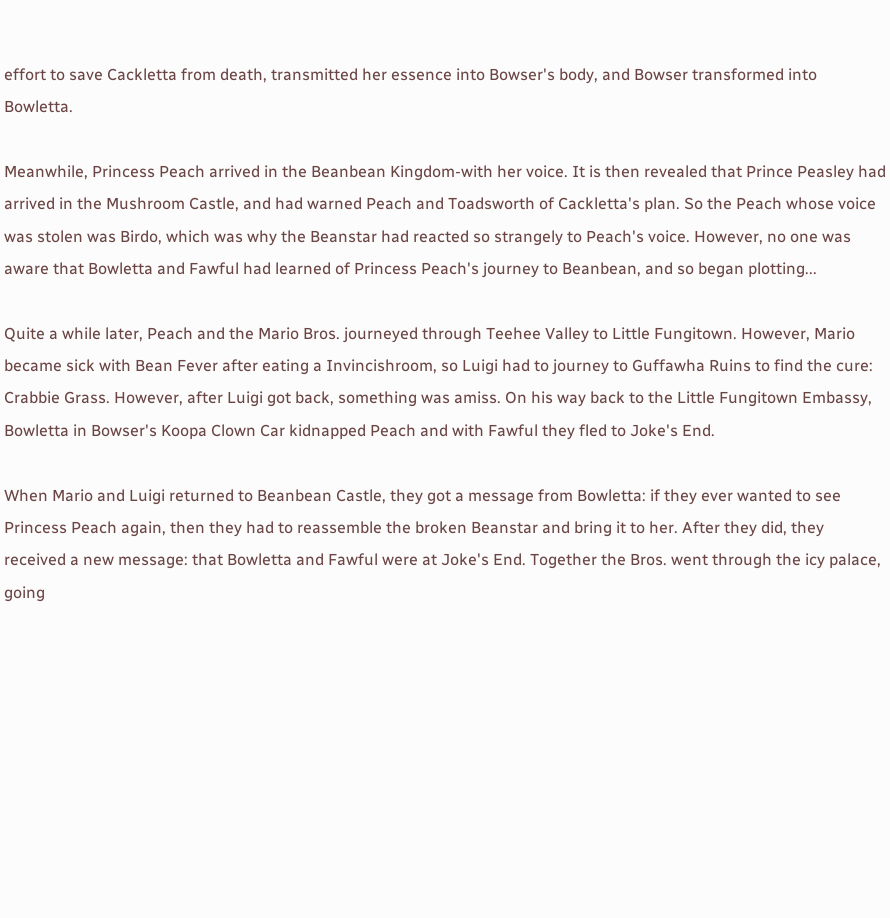effort to save Cackletta from death, transmitted her essence into Bowser's body, and Bowser transformed into Bowletta.

Meanwhile, Princess Peach arrived in the Beanbean Kingdom-with her voice. It is then revealed that Prince Peasley had arrived in the Mushroom Castle, and had warned Peach and Toadsworth of Cackletta's plan. So the Peach whose voice was stolen was Birdo, which was why the Beanstar had reacted so strangely to Peach's voice. However, no one was aware that Bowletta and Fawful had learned of Princess Peach's journey to Beanbean, and so began plotting...

Quite a while later, Peach and the Mario Bros. journeyed through Teehee Valley to Little Fungitown. However, Mario became sick with Bean Fever after eating a Invincishroom, so Luigi had to journey to Guffawha Ruins to find the cure: Crabbie Grass. However, after Luigi got back, something was amiss. On his way back to the Little Fungitown Embassy, Bowletta in Bowser's Koopa Clown Car kidnapped Peach and with Fawful they fled to Joke's End.

When Mario and Luigi returned to Beanbean Castle, they got a message from Bowletta: if they ever wanted to see Princess Peach again, then they had to reassemble the broken Beanstar and bring it to her. After they did, they received a new message: that Bowletta and Fawful were at Joke's End. Together the Bros. went through the icy palace, going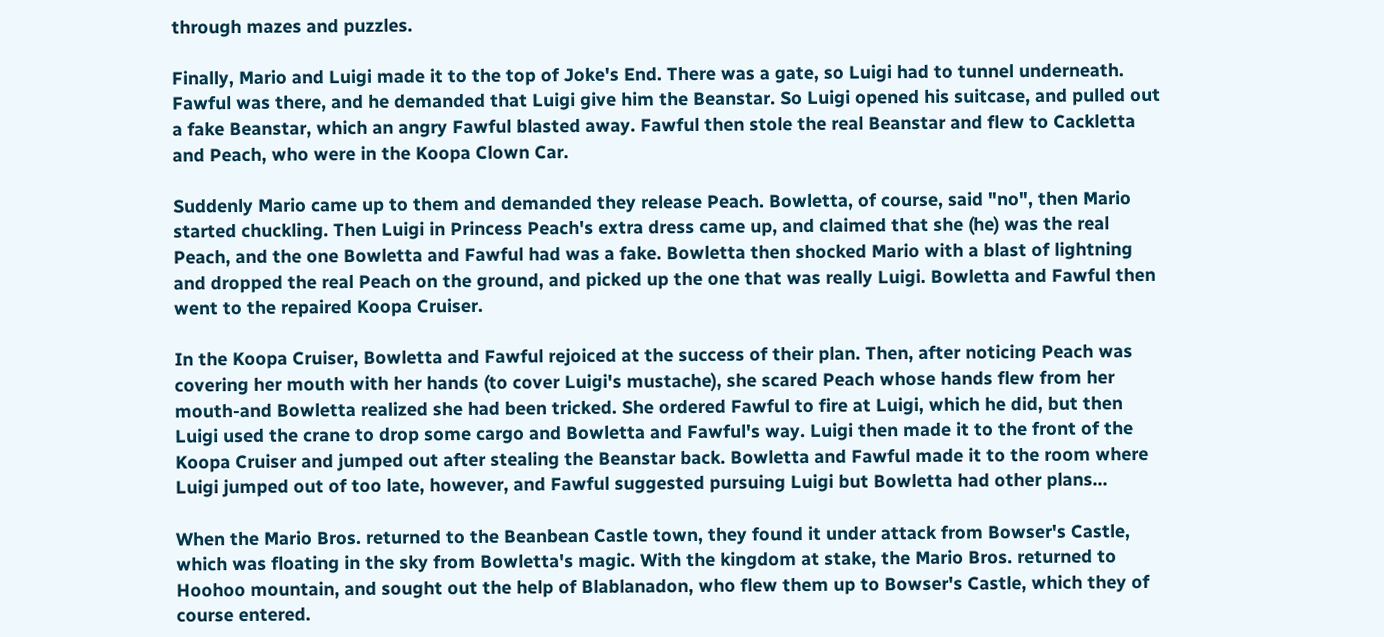through mazes and puzzles.

Finally, Mario and Luigi made it to the top of Joke's End. There was a gate, so Luigi had to tunnel underneath. Fawful was there, and he demanded that Luigi give him the Beanstar. So Luigi opened his suitcase, and pulled out a fake Beanstar, which an angry Fawful blasted away. Fawful then stole the real Beanstar and flew to Cackletta and Peach, who were in the Koopa Clown Car.

Suddenly Mario came up to them and demanded they release Peach. Bowletta, of course, said "no", then Mario started chuckling. Then Luigi in Princess Peach's extra dress came up, and claimed that she (he) was the real Peach, and the one Bowletta and Fawful had was a fake. Bowletta then shocked Mario with a blast of lightning and dropped the real Peach on the ground, and picked up the one that was really Luigi. Bowletta and Fawful then went to the repaired Koopa Cruiser.

In the Koopa Cruiser, Bowletta and Fawful rejoiced at the success of their plan. Then, after noticing Peach was covering her mouth with her hands (to cover Luigi's mustache), she scared Peach whose hands flew from her mouth-and Bowletta realized she had been tricked. She ordered Fawful to fire at Luigi, which he did, but then Luigi used the crane to drop some cargo and Bowletta and Fawful's way. Luigi then made it to the front of the Koopa Cruiser and jumped out after stealing the Beanstar back. Bowletta and Fawful made it to the room where Luigi jumped out of too late, however, and Fawful suggested pursuing Luigi but Bowletta had other plans...

When the Mario Bros. returned to the Beanbean Castle town, they found it under attack from Bowser's Castle, which was floating in the sky from Bowletta's magic. With the kingdom at stake, the Mario Bros. returned to Hoohoo mountain, and sought out the help of Blablanadon, who flew them up to Bowser's Castle, which they of course entered.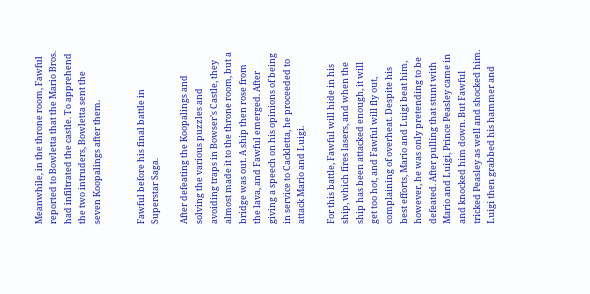Meanwhile, in the throne room, Fawful reported to Bowletta that the Mario Bros. had infiltrated the castle. To apprehend the two intruders, Bowletta sent the seven Koopalings after them.


Fawful before his final battle in Superstar Saga.

After defeating the Koopalings and solving the various puzzles and avoiding traps in Bowser's Castle, they almost made it to the throne room, but a bridge was out. A ship then rose from the lava, and Fawful emerged. After giving a speech on his opinions of being in service to Cackletta, he proceeded to attack Mario and Luigi.

For this battle, Fawful will hide in his ship, which fires lasers, and when the ship has been attacked enough, it will get too hot, and Fawful will fly out, complaining of overheat. Despite his best efforts, Mario and Luigi beat him, however, he was only pretending to be defeated. After pulling that stunt with Mario and Luigi, Prince Peasley came in and knocked him down. But Fawful tricked Peasley as well and shocked him. Luigi then grabbed his hammer and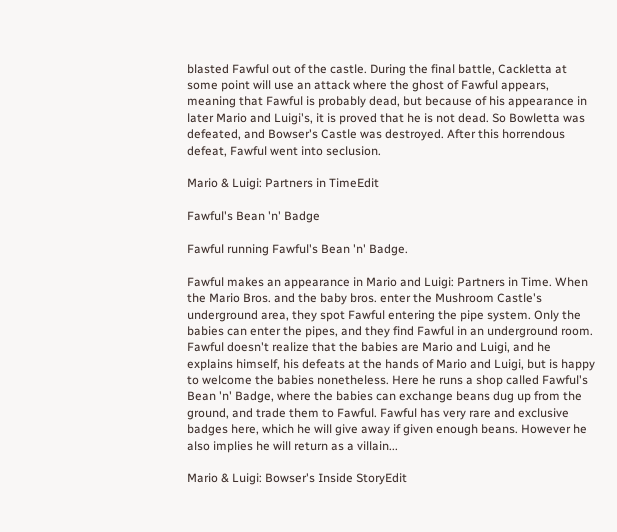blasted Fawful out of the castle. During the final battle, Cackletta at some point will use an attack where the ghost of Fawful appears, meaning that Fawful is probably dead, but because of his appearance in later Mario and Luigi's, it is proved that he is not dead. So Bowletta was defeated, and Bowser's Castle was destroyed. After this horrendous defeat, Fawful went into seclusion.

Mario & Luigi: Partners in TimeEdit

Fawful's Bean 'n' Badge

Fawful running Fawful's Bean 'n' Badge.

Fawful makes an appearance in Mario and Luigi: Partners in Time. When the Mario Bros. and the baby bros. enter the Mushroom Castle's underground area, they spot Fawful entering the pipe system. Only the babies can enter the pipes, and they find Fawful in an underground room. Fawful doesn't realize that the babies are Mario and Luigi, and he explains himself, his defeats at the hands of Mario and Luigi, but is happy to welcome the babies nonetheless. Here he runs a shop called Fawful's Bean 'n' Badge, where the babies can exchange beans dug up from the ground, and trade them to Fawful. Fawful has very rare and exclusive badges here, which he will give away if given enough beans. However he also implies he will return as a villain...

Mario & Luigi: Bowser's Inside StoryEdit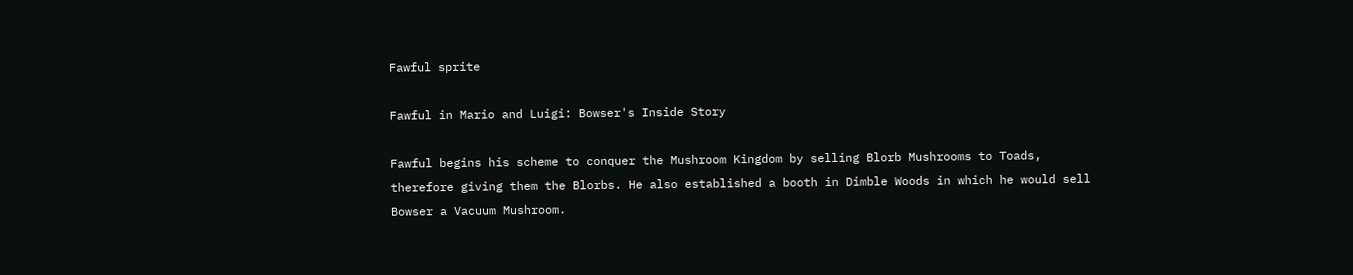Fawful sprite

Fawful in Mario and Luigi: Bowser's Inside Story

Fawful begins his scheme to conquer the Mushroom Kingdom by selling Blorb Mushrooms to Toads, therefore giving them the Blorbs. He also established a booth in Dimble Woods in which he would sell Bowser a Vacuum Mushroom.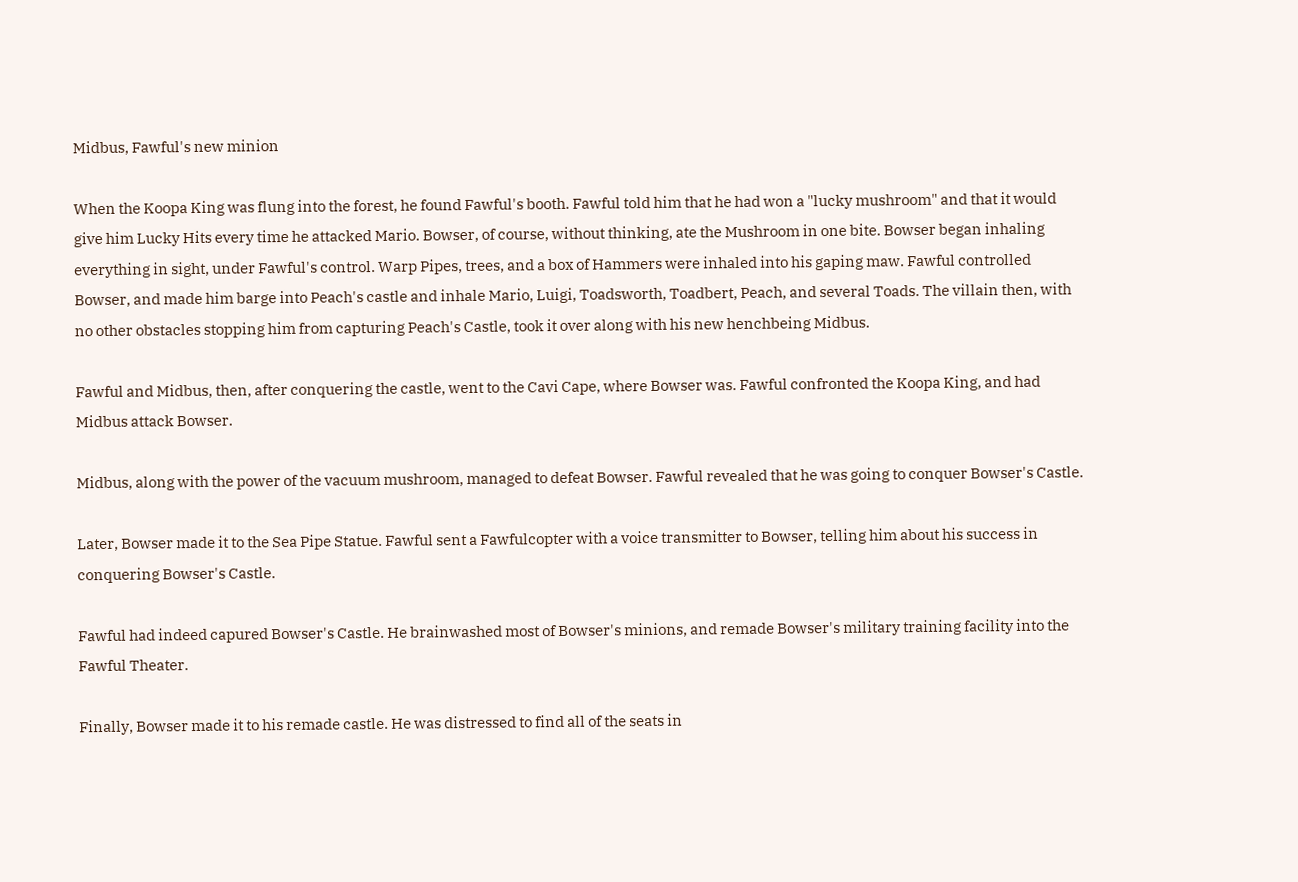Midbus, Fawful's new minion

When the Koopa King was flung into the forest, he found Fawful's booth. Fawful told him that he had won a "lucky mushroom" and that it would give him Lucky Hits every time he attacked Mario. Bowser, of course, without thinking, ate the Mushroom in one bite. Bowser began inhaling everything in sight, under Fawful's control. Warp Pipes, trees, and a box of Hammers were inhaled into his gaping maw. Fawful controlled Bowser, and made him barge into Peach's castle and inhale Mario, Luigi, Toadsworth, Toadbert, Peach, and several Toads. The villain then, with no other obstacles stopping him from capturing Peach's Castle, took it over along with his new henchbeing Midbus.

Fawful and Midbus, then, after conquering the castle, went to the Cavi Cape, where Bowser was. Fawful confronted the Koopa King, and had Midbus attack Bowser.

Midbus, along with the power of the vacuum mushroom, managed to defeat Bowser. Fawful revealed that he was going to conquer Bowser's Castle.

Later, Bowser made it to the Sea Pipe Statue. Fawful sent a Fawfulcopter with a voice transmitter to Bowser, telling him about his success in conquering Bowser's Castle.

Fawful had indeed capured Bowser's Castle. He brainwashed most of Bowser's minions, and remade Bowser's military training facility into the Fawful Theater.

Finally, Bowser made it to his remade castle. He was distressed to find all of the seats in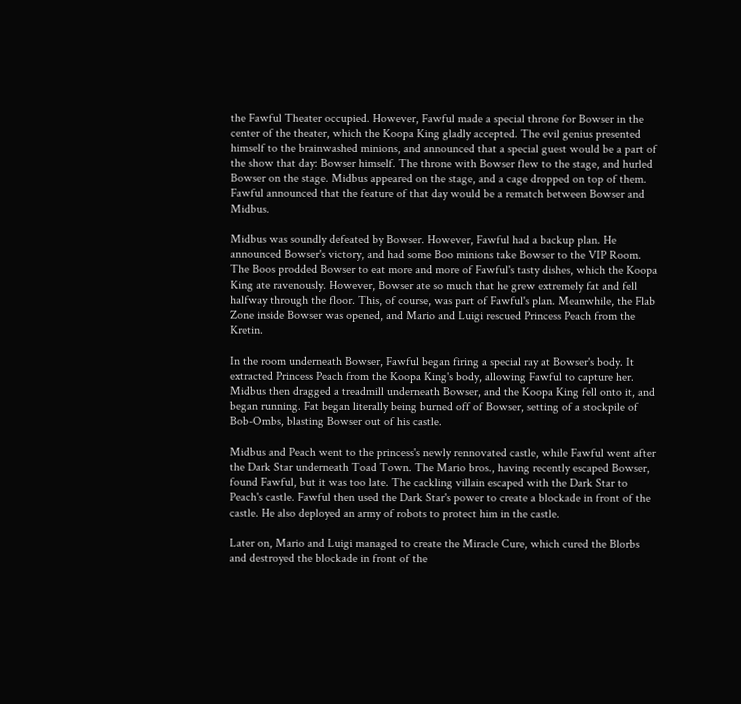the Fawful Theater occupied. However, Fawful made a special throne for Bowser in the center of the theater, which the Koopa King gladly accepted. The evil genius presented himself to the brainwashed minions, and announced that a special guest would be a part of the show that day: Bowser himself. The throne with Bowser flew to the stage, and hurled Bowser on the stage. Midbus appeared on the stage, and a cage dropped on top of them. Fawful announced that the feature of that day would be a rematch between Bowser and Midbus.

Midbus was soundly defeated by Bowser. However, Fawful had a backup plan. He announced Bowser's victory, and had some Boo minions take Bowser to the VIP Room. The Boos prodded Bowser to eat more and more of Fawful's tasty dishes, which the Koopa King ate ravenously. However, Bowser ate so much that he grew extremely fat and fell halfway through the floor. This, of course, was part of Fawful's plan. Meanwhile, the Flab Zone inside Bowser was opened, and Mario and Luigi rescued Princess Peach from the Kretin.

In the room underneath Bowser, Fawful began firing a special ray at Bowser's body. It extracted Princess Peach from the Koopa King's body, allowing Fawful to capture her. Midbus then dragged a treadmill underneath Bowser, and the Koopa King fell onto it, and began running. Fat began literally being burned off of Bowser, setting of a stockpile of Bob-Ombs, blasting Bowser out of his castle.

Midbus and Peach went to the princess's newly rennovated castle, while Fawful went after the Dark Star underneath Toad Town. The Mario bros., having recently escaped Bowser, found Fawful, but it was too late. The cackling villain escaped with the Dark Star to Peach's castle. Fawful then used the Dark Star's power to create a blockade in front of the castle. He also deployed an army of robots to protect him in the castle.

Later on, Mario and Luigi managed to create the Miracle Cure, which cured the Blorbs and destroyed the blockade in front of the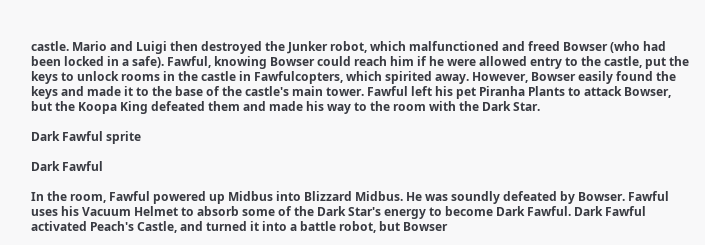castle. Mario and Luigi then destroyed the Junker robot, which malfunctioned and freed Bowser (who had been locked in a safe). Fawful, knowing Bowser could reach him if he were allowed entry to the castle, put the keys to unlock rooms in the castle in Fawfulcopters, which spirited away. However, Bowser easily found the keys and made it to the base of the castle's main tower. Fawful left his pet Piranha Plants to attack Bowser, but the Koopa King defeated them and made his way to the room with the Dark Star.

Dark Fawful sprite

Dark Fawful

In the room, Fawful powered up Midbus into Blizzard Midbus. He was soundly defeated by Bowser. Fawful uses his Vacuum Helmet to absorb some of the Dark Star's energy to become Dark Fawful. Dark Fawful activated Peach's Castle, and turned it into a battle robot, but Bowser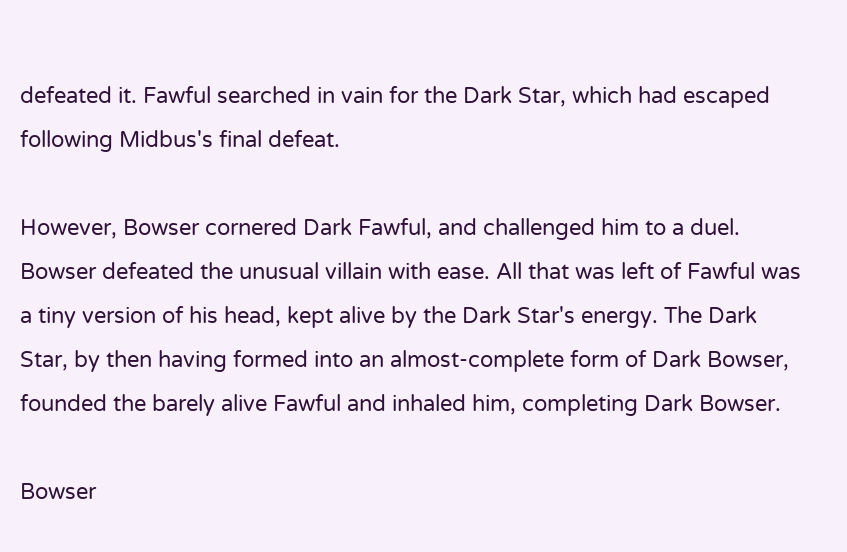defeated it. Fawful searched in vain for the Dark Star, which had escaped following Midbus's final defeat.

However, Bowser cornered Dark Fawful, and challenged him to a duel. Bowser defeated the unusual villain with ease. All that was left of Fawful was a tiny version of his head, kept alive by the Dark Star's energy. The Dark Star, by then having formed into an almost-complete form of Dark Bowser, founded the barely alive Fawful and inhaled him, completing Dark Bowser.

Bowser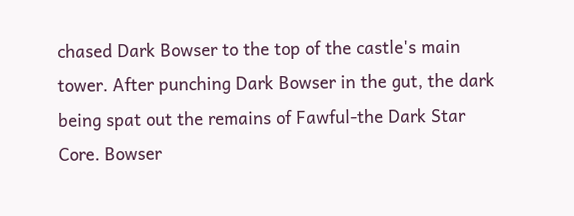chased Dark Bowser to the top of the castle's main tower. After punching Dark Bowser in the gut, the dark being spat out the remains of Fawful-the Dark Star Core. Bowser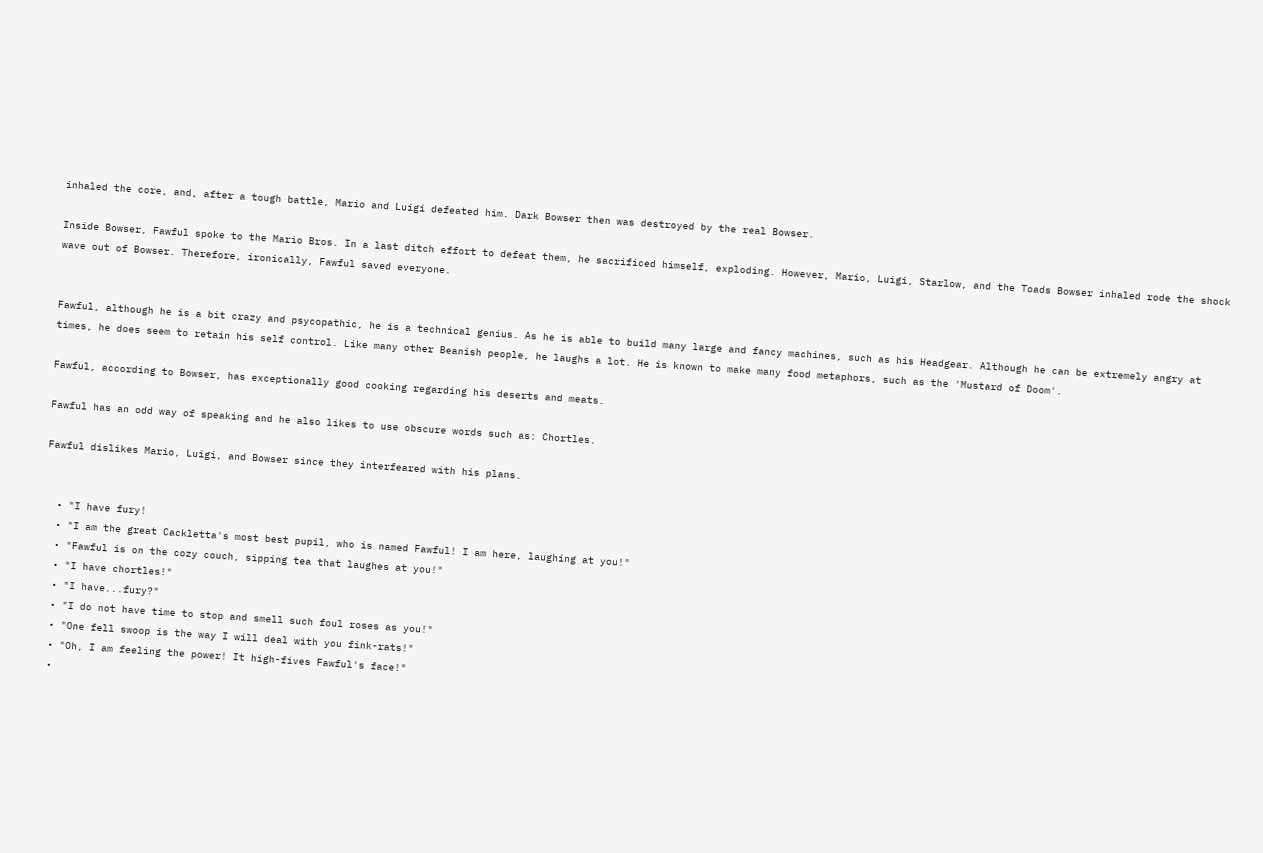inhaled the core, and, after a tough battle, Mario and Luigi defeated him. Dark Bowser then was destroyed by the real Bowser.

Inside Bowser, Fawful spoke to the Mario Bros. In a last ditch effort to defeat them, he sacrificed himself, exploding. However, Mario, Luigi, Starlow, and the Toads Bowser inhaled rode the shock wave out of Bowser. Therefore, ironically, Fawful saved everyone.


Fawful, although he is a bit crazy and psycopathic, he is a technical genius. As he is able to build many large and fancy machines, such as his Headgear. Although he can be extremely angry at times, he does seem to retain his self control. Like many other Beanish people, he laughs a lot. He is known to make many food metaphors, such as the 'Mustard of Doom'.

Fawful, according to Bowser, has exceptionally good cooking regarding his deserts and meats.

Fawful has an odd way of speaking and he also likes to use obscure words such as: Chortles.

Fawful dislikes Mario, Luigi, and Bowser since they interfeared with his plans.


  • "I have fury!
  • "I am the great Cackletta's most best pupil, who is named Fawful! I am here, laughing at you!"
  • "Fawful is on the cozy couch, sipping tea that laughes at you!"
  • "I have chortles!"
  • "I have...fury?"
  • "I do not have time to stop and smell such foul roses as you!"
  • "One fell swoop is the way I will deal with you fink-rats!"
  • "Oh, I am feeling the power! It high-fives Fawful's face!"
  •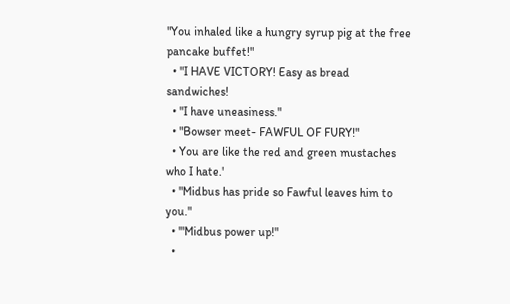"You inhaled like a hungry syrup pig at the free pancake buffet!"
  • "I HAVE VICTORY! Easy as bread sandwiches!
  • "I have uneasiness."
  • "Bowser meet- FAWFUL OF FURY!"
  • You are like the red and green mustaches who I hate.'
  • "Midbus has pride so Fawful leaves him to you."
  • '"Midbus power up!"
  •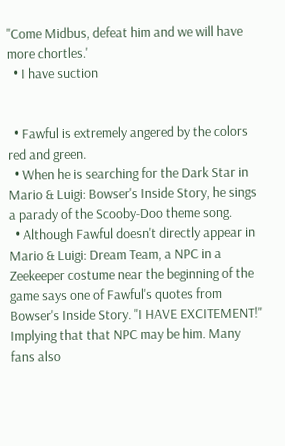"Come Midbus, defeat him and we will have more chortles.'
  • I have suction


  • Fawful is extremely angered by the colors red and green.
  • When he is searching for the Dark Star in Mario & Luigi: Bowser's Inside Story, he sings a parady of the Scooby-Doo theme song.
  • Although Fawful doesn't directly appear in Mario & Luigi: Dream Team, a NPC in a Zeekeeper costume near the beginning of the game says one of Fawful's quotes from Bowser's Inside Story. "I HAVE EXCITEMENT!" Implying that that NPC may be him. Many fans also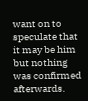want on to speculate that it may be him but nothing was confirmed afterwards.